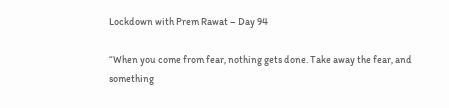Lockdown with Prem Rawat – Day 94

“When you come from fear, nothing gets done. Take away the fear, and something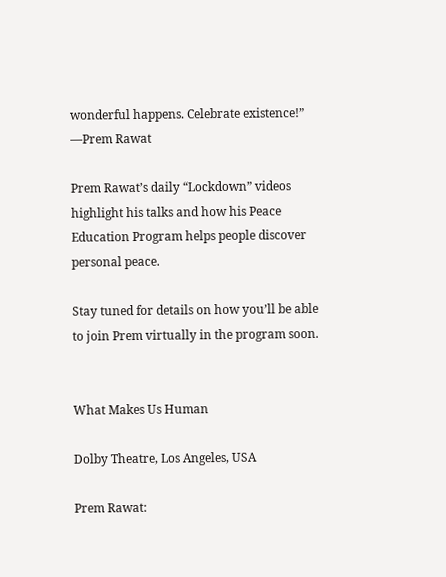wonderful happens. Celebrate existence!” —Prem Rawat

Prem Rawat’s daily “Lockdown” videos highlight his talks and how his Peace Education Program helps people discover personal peace.

Stay tuned for details on how you’ll be able to join Prem virtually in the program soon.


What Makes Us Human

Dolby Theatre, Los Angeles, USA

Prem Rawat: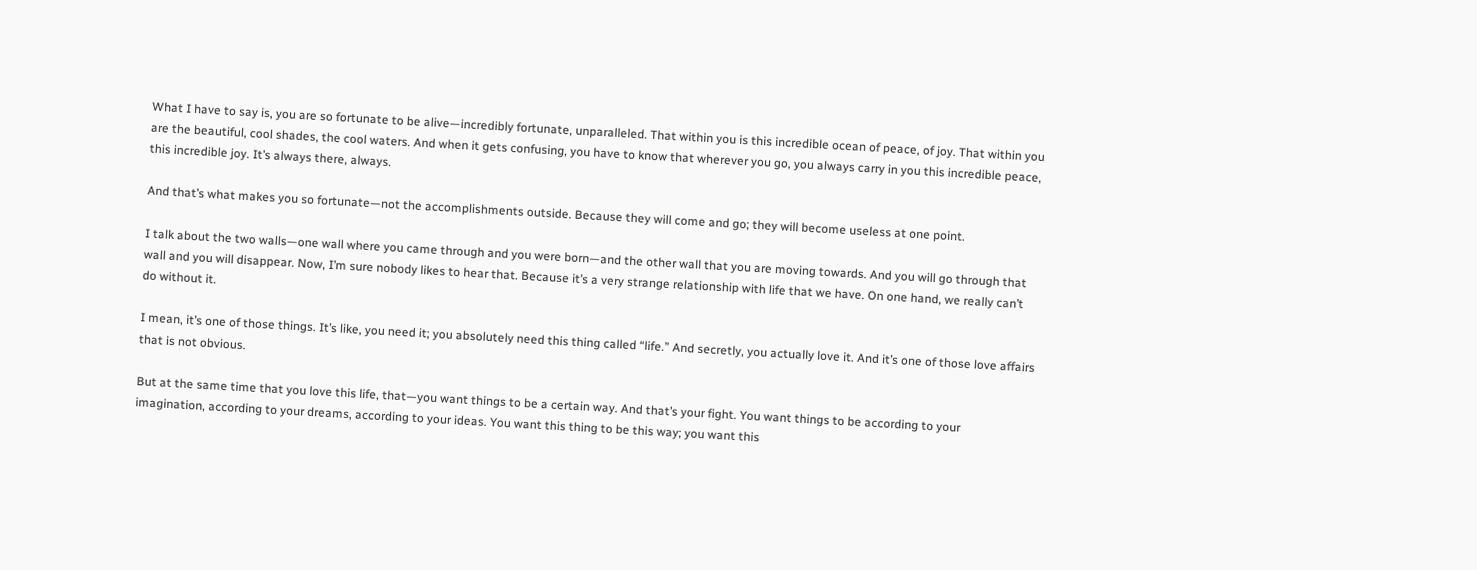What I have to say is, you are so fortunate to be alive—incredibly fortunate, unparalleled. That within you is this incredible ocean of peace, of joy. That within you are the beautiful, cool shades, the cool waters. And when it gets confusing, you have to know that wherever you go, you always carry in you this incredible peace, this incredible joy. It’s always there, always.

And that’s what makes you so fortunate—not the accomplishments outside. Because they will come and go; they will become useless at one point.

I talk about the two walls—one wall where you came through and you were born—and the other wall that you are moving towards. And you will go through that wall and you will disappear. Now, I’m sure nobody likes to hear that. Because it’s a very strange relationship with life that we have. On one hand, we really can’t do without it.

I mean, it’s one of those things. It’s like, you need it; you absolutely need this thing called “life.” And secretly, you actually love it. And it’s one of those love affairs that is not obvious.

But at the same time that you love this life, that—you want things to be a certain way. And that’s your fight. You want things to be according to your imagination, according to your dreams, according to your ideas. You want this thing to be this way; you want this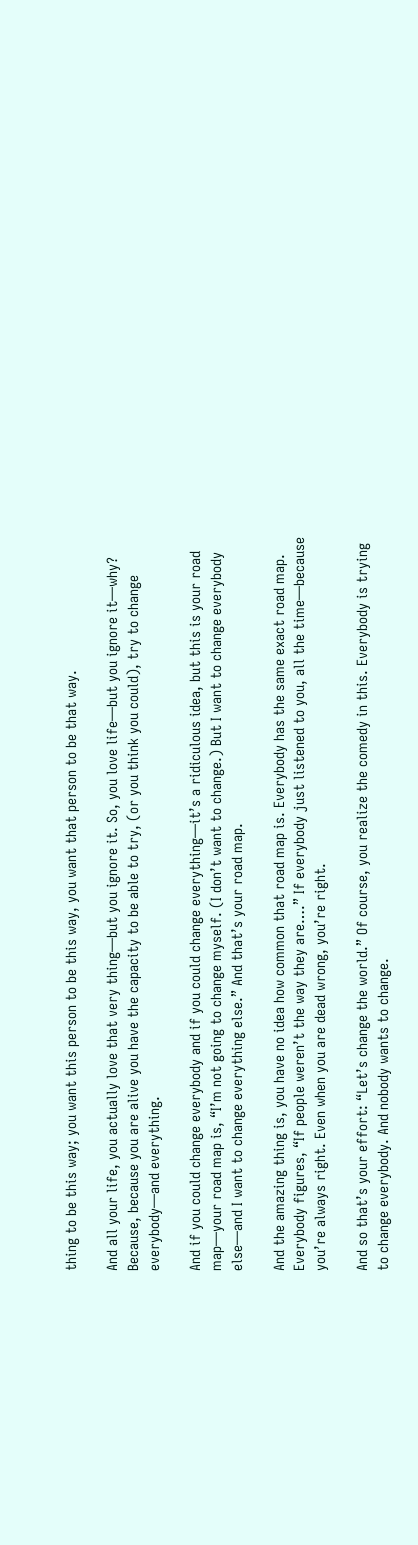thing to be this way; you want this person to be this way, you want that person to be that way.

And all your life, you actually love that very thing—but you ignore it. So, you love life—but you ignore it—why? Because, because you are alive you have the capacity to be able to try, (or you think you could), try to change everybody—and everything.

And if you could change everybody and if you could change everything—it’s a ridiculous idea, but this is your road map—your road map is, “I’m not going to change myself. (I don’t want to change.) But I want to change everybody else—and I want to change everything else.” And that’s your road map.

And the amazing thing is, you have no idea how common that road map is. Everybody has the same exact road map. Everybody figures, “If people weren’t the way they are….” If everybody just listened to you, all the time—because you’re always right. Even when you are dead wrong, you’re right.

And so that’s your effort: “Let’s change the world.” Of course, you realize the comedy in this. Everybody is trying to change everybody. And nobody wants to change.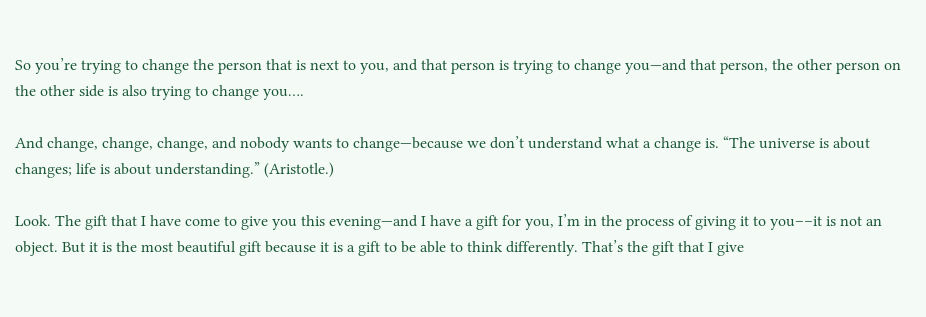So you’re trying to change the person that is next to you, and that person is trying to change you—and that person, the other person on the other side is also trying to change you….

And change, change, change, and nobody wants to change—because we don’t understand what a change is. “The universe is about changes; life is about understanding.” (Aristotle.)

Look. The gift that I have come to give you this evening—and I have a gift for you, I’m in the process of giving it to you––it is not an object. But it is the most beautiful gift because it is a gift to be able to think differently. That’s the gift that I give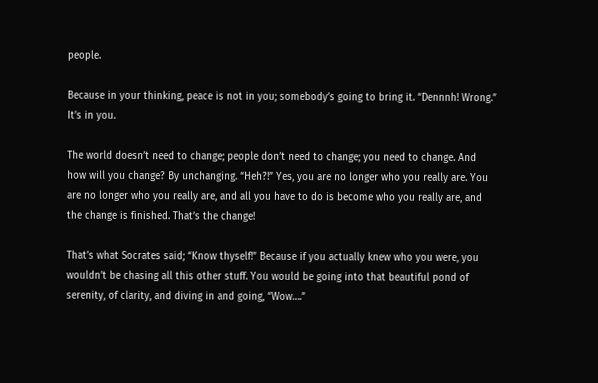people.

Because in your thinking, peace is not in you; somebody’s going to bring it. “Dennnh! Wrong.” It’s in you.

The world doesn’t need to change; people don’t need to change; you need to change. And how will you change? By unchanging. “Heh?!” Yes, you are no longer who you really are. You are no longer who you really are, and all you have to do is become who you really are, and the change is finished. That’s the change!

That’s what Socrates said; “Know thyself!” Because if you actually knew who you were, you wouldn’t be chasing all this other stuff. You would be going into that beautiful pond of serenity, of clarity, and diving in and going, “Wow….”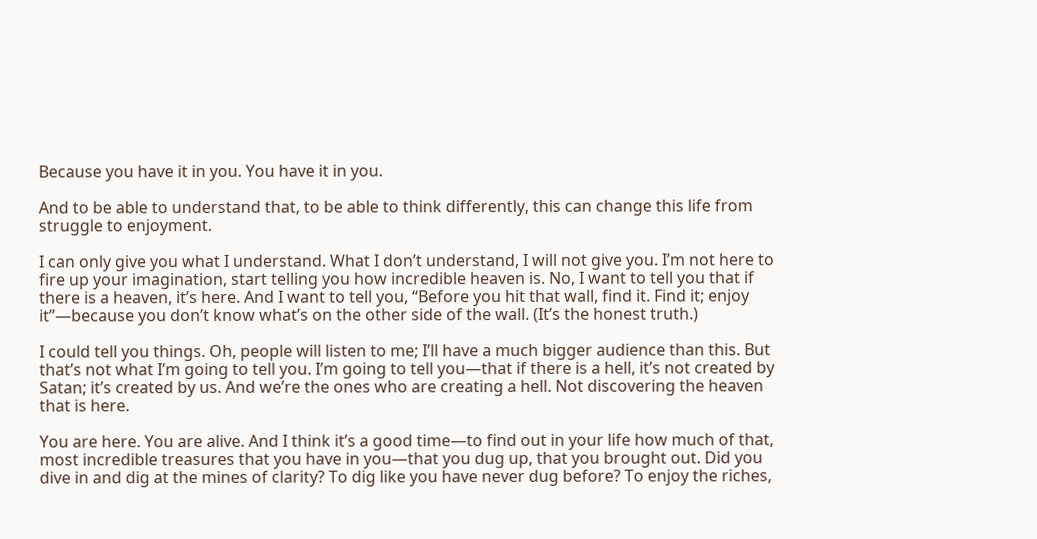Because you have it in you. You have it in you.

And to be able to understand that, to be able to think differently, this can change this life from struggle to enjoyment.

I can only give you what I understand. What I don’t understand, I will not give you. I’m not here to fire up your imagination, start telling you how incredible heaven is. No, I want to tell you that if there is a heaven, it’s here. And I want to tell you, “Before you hit that wall, find it. Find it; enjoy it”—because you don’t know what’s on the other side of the wall. (It’s the honest truth.)

I could tell you things. Oh, people will listen to me; I’ll have a much bigger audience than this. But that’s not what I’m going to tell you. I’m going to tell you—that if there is a hell, it’s not created by Satan; it’s created by us. And we’re the ones who are creating a hell. Not discovering the heaven that is here.

You are here. You are alive. And I think it’s a good time—to find out in your life how much of that, most incredible treasures that you have in you—that you dug up, that you brought out. Did you dive in and dig at the mines of clarity? To dig like you have never dug before? To enjoy the riches,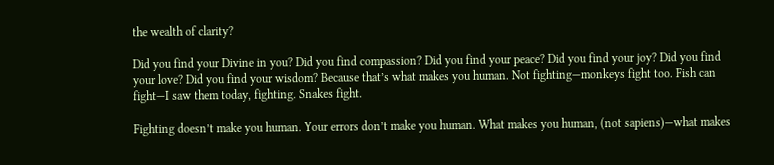the wealth of clarity?

Did you find your Divine in you? Did you find compassion? Did you find your peace? Did you find your joy? Did you find your love? Did you find your wisdom? Because that’s what makes you human. Not fighting—monkeys fight too. Fish can fight—I saw them today, fighting. Snakes fight.

Fighting doesn’t make you human. Your errors don’t make you human. What makes you human, (not sapiens)—what makes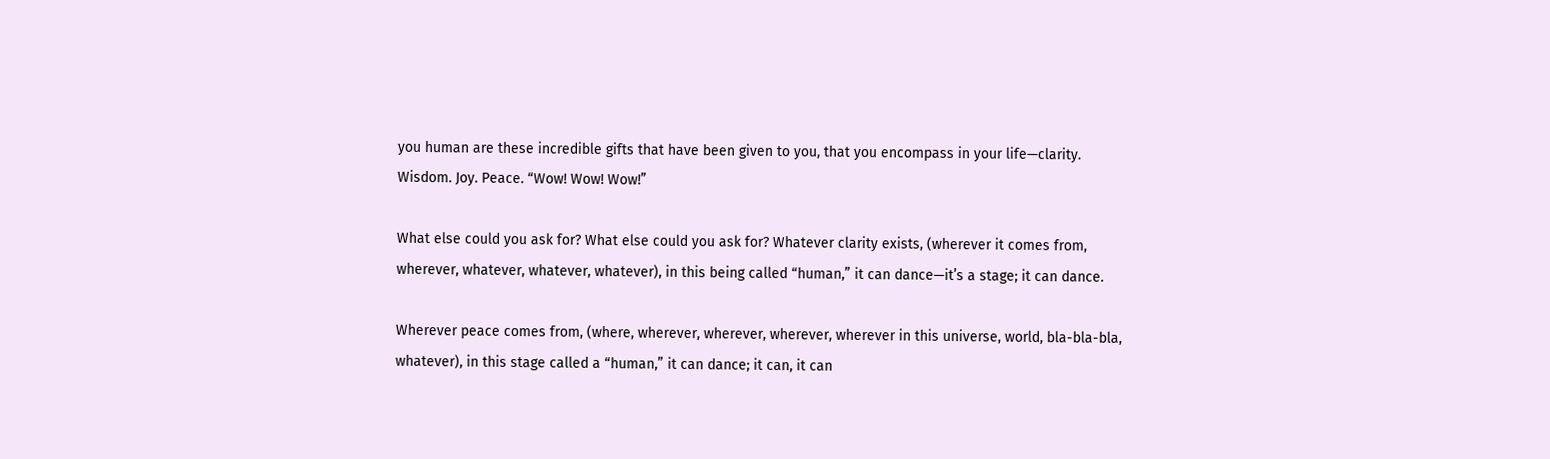you human are these incredible gifts that have been given to you, that you encompass in your life—clarity. Wisdom. Joy. Peace. “Wow! Wow! Wow!”

What else could you ask for? What else could you ask for? Whatever clarity exists, (wherever it comes from, wherever, whatever, whatever, whatever), in this being called “human,” it can dance—it’s a stage; it can dance.

Wherever peace comes from, (where, wherever, wherever, wherever, wherever in this universe, world, bla-bla-bla, whatever), in this stage called a “human,” it can dance; it can, it can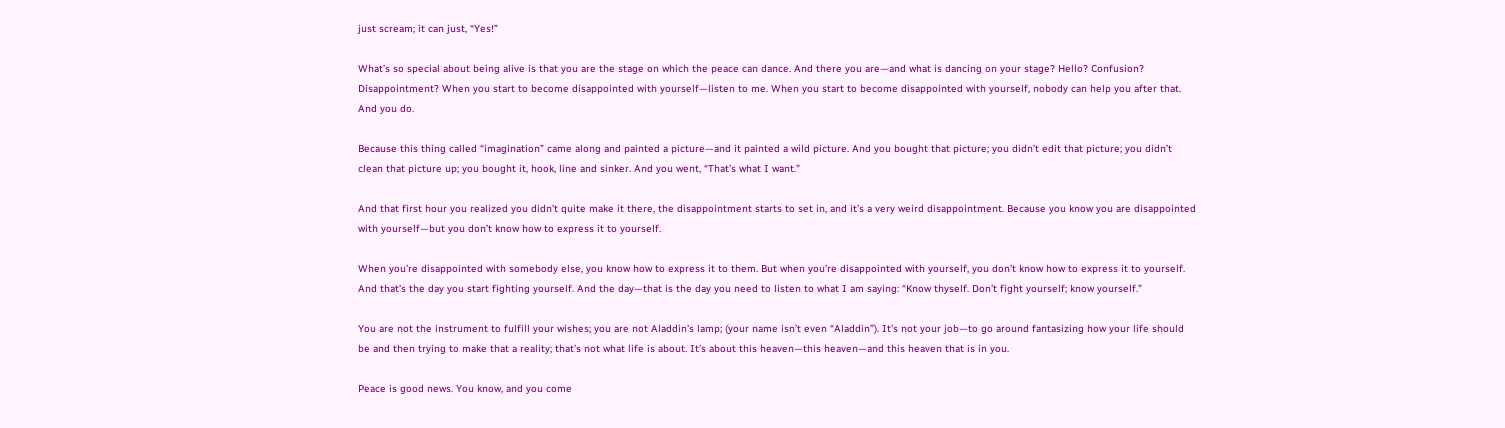just scream; it can just, “Yes!”

What’s so special about being alive is that you are the stage on which the peace can dance. And there you are—and what is dancing on your stage? Hello? Confusion? Disappointment? When you start to become disappointed with yourself—listen to me. When you start to become disappointed with yourself, nobody can help you after that. And you do.

Because this thing called “imagination” came along and painted a picture—and it painted a wild picture. And you bought that picture; you didn’t edit that picture; you didn’t clean that picture up; you bought it, hook, line and sinker. And you went, “That’s what I want.”

And that first hour you realized you didn’t quite make it there, the disappointment starts to set in, and it’s a very weird disappointment. Because you know you are disappointed with yourself—but you don’t know how to express it to yourself.

When you’re disappointed with somebody else, you know how to express it to them. But when you’re disappointed with yourself, you don’t know how to express it to yourself. And that’s the day you start fighting yourself. And the day—that is the day you need to listen to what I am saying: “Know thyself. Don’t fight yourself; know yourself.”

You are not the instrument to fulfill your wishes; you are not Aladdin’s lamp; (your name isn’t even “Aladdin”). It’s not your job—to go around fantasizing how your life should be and then trying to make that a reality; that’s not what life is about. It’s about this heaven—this heaven—and this heaven that is in you.

Peace is good news. You know, and you come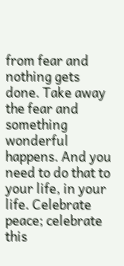from fear and nothing gets done. Take away the fear and something wonderful happens. And you need to do that to your life, in your life. Celebrate peace; celebrate this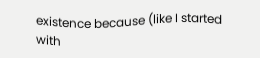existence because (like I started with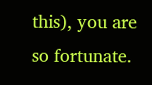this), you are so fortunate.